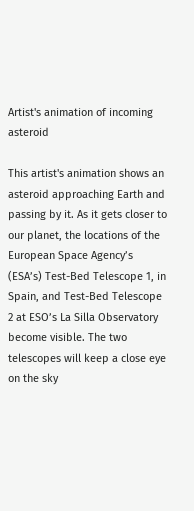Artist's animation of incoming asteroid

This artist's animation shows an asteroid approaching Earth and passing by it. As it gets closer to our planet, the locations of the European Space Agency’s (ESA’s) Test-Bed Telescope 1, in Spain, and Test-Bed Telescope 2 at ESO’s La Silla Observatory become visible. The two telescopes will keep a close eye on the sky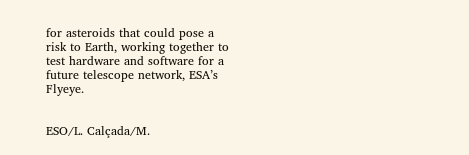for asteroids that could pose a risk to Earth, working together to test hardware and software for a future telescope network, ESA’s Flyeye.


ESO/L. Calçada/M.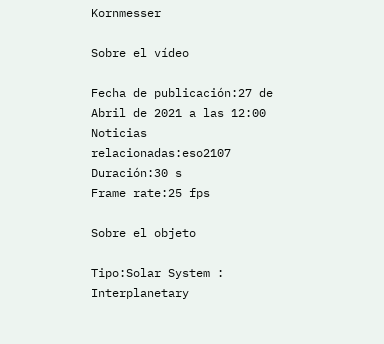Kornmesser

Sobre el vídeo

Fecha de publicación:27 de Abril de 2021 a las 12:00
Noticias relacionadas:eso2107
Duración:30 s
Frame rate:25 fps

Sobre el objeto

Tipo:Solar System : Interplanetary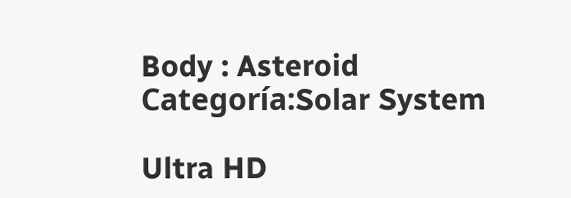Body : Asteroid
Categoría:Solar System

Ultra HD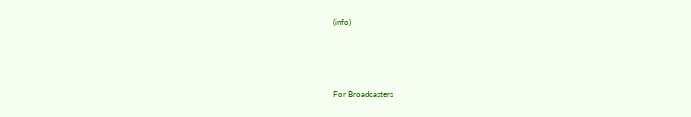(info)



For Broadcasters